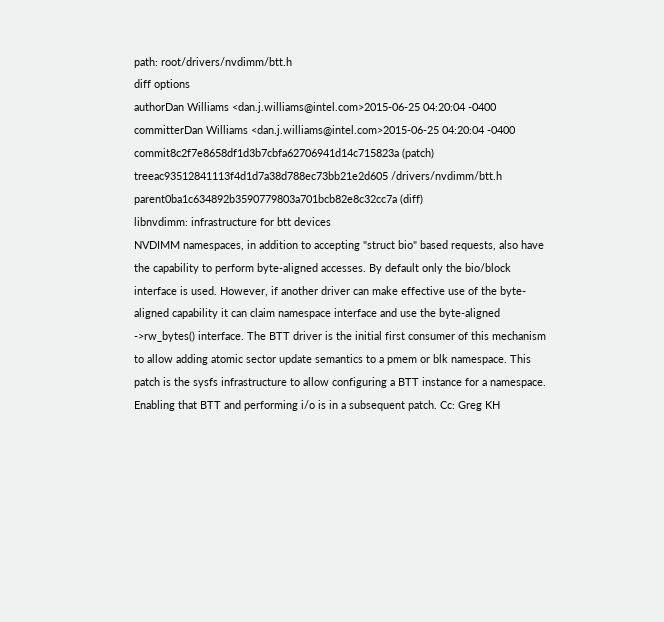path: root/drivers/nvdimm/btt.h
diff options
authorDan Williams <dan.j.williams@intel.com>2015-06-25 04:20:04 -0400
committerDan Williams <dan.j.williams@intel.com>2015-06-25 04:20:04 -0400
commit8c2f7e8658df1d3b7cbfa62706941d14c715823a (patch)
treeac93512841113f4d1d7a38d788ec73bb21e2d605 /drivers/nvdimm/btt.h
parent0ba1c634892b3590779803a701bcb82e8c32cc7a (diff)
libnvdimm: infrastructure for btt devices
NVDIMM namespaces, in addition to accepting "struct bio" based requests, also have the capability to perform byte-aligned accesses. By default only the bio/block interface is used. However, if another driver can make effective use of the byte-aligned capability it can claim namespace interface and use the byte-aligned ->rw_bytes() interface. The BTT driver is the initial first consumer of this mechanism to allow adding atomic sector update semantics to a pmem or blk namespace. This patch is the sysfs infrastructure to allow configuring a BTT instance for a namespace. Enabling that BTT and performing i/o is in a subsequent patch. Cc: Greg KH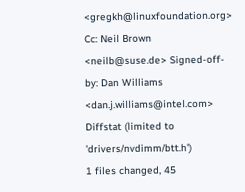<gregkh@linuxfoundation.org> Cc: Neil Brown <neilb@suse.de> Signed-off-by: Dan Williams <dan.j.williams@intel.com>
Diffstat (limited to 'drivers/nvdimm/btt.h')
1 files changed, 45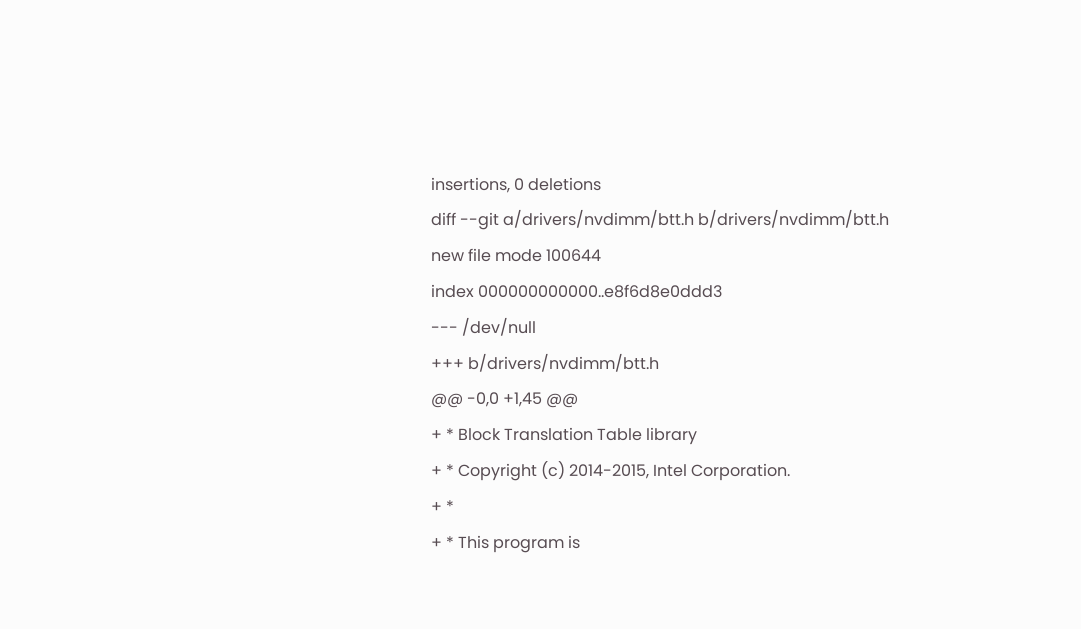insertions, 0 deletions
diff --git a/drivers/nvdimm/btt.h b/drivers/nvdimm/btt.h
new file mode 100644
index 000000000000..e8f6d8e0ddd3
--- /dev/null
+++ b/drivers/nvdimm/btt.h
@@ -0,0 +1,45 @@
+ * Block Translation Table library
+ * Copyright (c) 2014-2015, Intel Corporation.
+ *
+ * This program is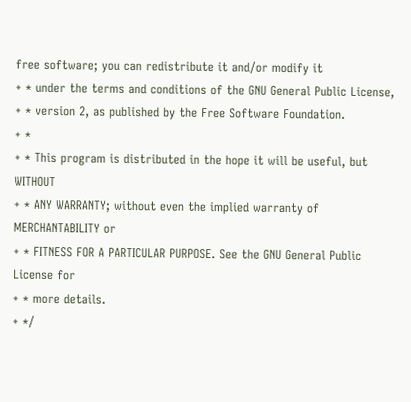free software; you can redistribute it and/or modify it
+ * under the terms and conditions of the GNU General Public License,
+ * version 2, as published by the Free Software Foundation.
+ *
+ * This program is distributed in the hope it will be useful, but WITHOUT
+ * ANY WARRANTY; without even the implied warranty of MERCHANTABILITY or
+ * FITNESS FOR A PARTICULAR PURPOSE. See the GNU General Public License for
+ * more details.
+ */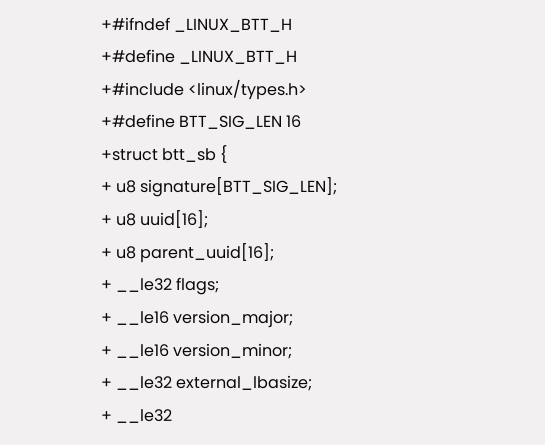+#ifndef _LINUX_BTT_H
+#define _LINUX_BTT_H
+#include <linux/types.h>
+#define BTT_SIG_LEN 16
+struct btt_sb {
+ u8 signature[BTT_SIG_LEN];
+ u8 uuid[16];
+ u8 parent_uuid[16];
+ __le32 flags;
+ __le16 version_major;
+ __le16 version_minor;
+ __le32 external_lbasize;
+ __le32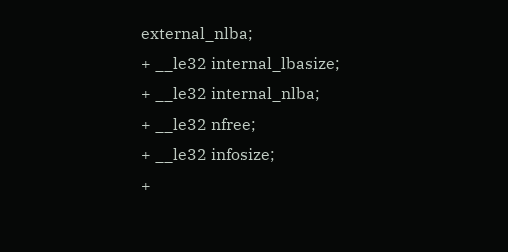external_nlba;
+ __le32 internal_lbasize;
+ __le32 internal_nlba;
+ __le32 nfree;
+ __le32 infosize;
+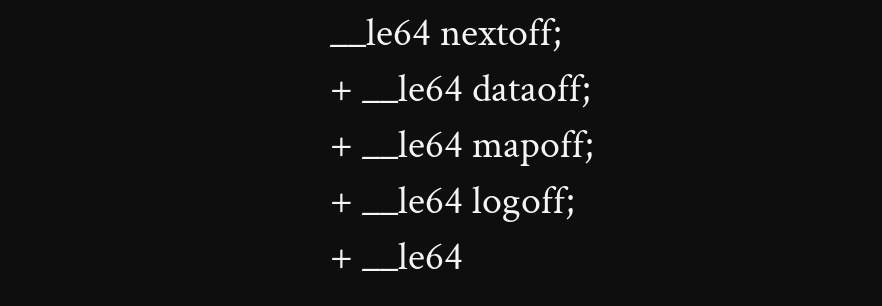__le64 nextoff;
+ __le64 dataoff;
+ __le64 mapoff;
+ __le64 logoff;
+ __le64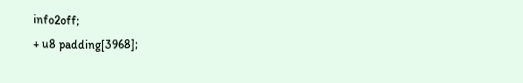info2off;
+ u8 padding[3968];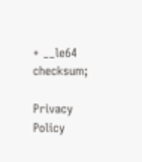+ __le64 checksum;

Privacy Policy